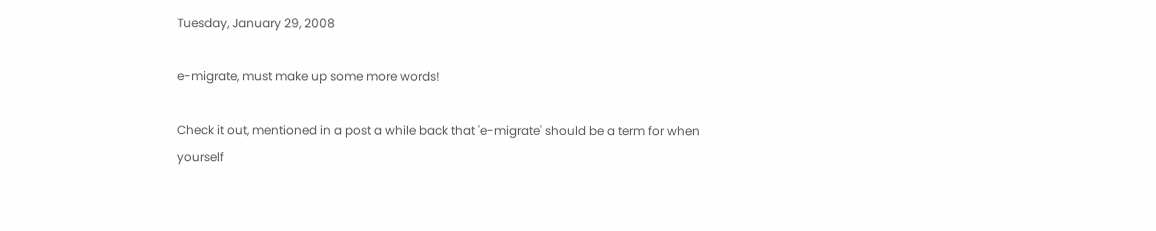Tuesday, January 29, 2008

e-migrate, must make up some more words!

Check it out, mentioned in a post a while back that 'e-migrate' should be a term for when yourself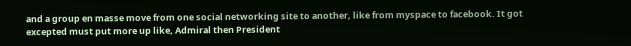and a group en masse move from one social networking site to another, like from myspace to facebook. It got excepted must put more up like, Admiral then President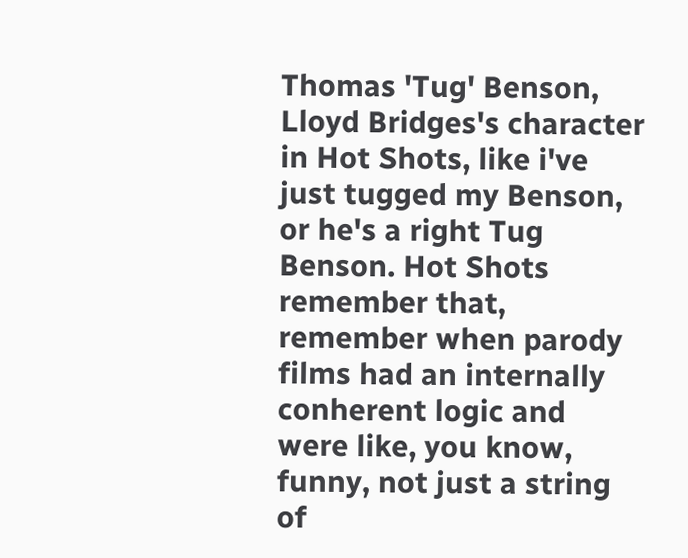Thomas 'Tug' Benson, Lloyd Bridges's character in Hot Shots, like i've just tugged my Benson, or he's a right Tug Benson. Hot Shots remember that, remember when parody films had an internally conherent logic and were like, you know, funny, not just a string of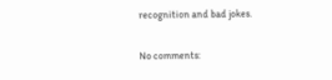recognition and bad jokes.

No comments: